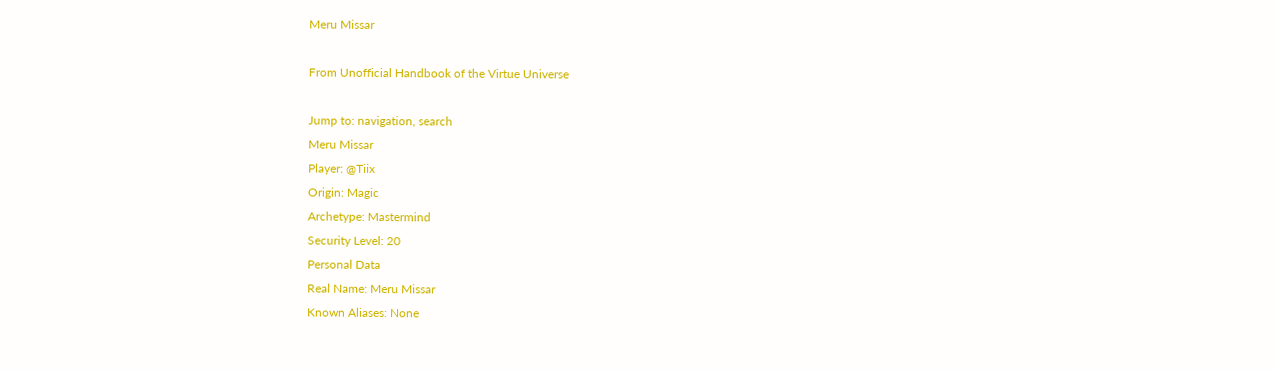Meru Missar

From Unofficial Handbook of the Virtue Universe

Jump to: navigation, search
Meru Missar
Player: @Tiix
Origin: Magic
Archetype: Mastermind
Security Level: 20
Personal Data
Real Name: Meru Missar
Known Aliases: None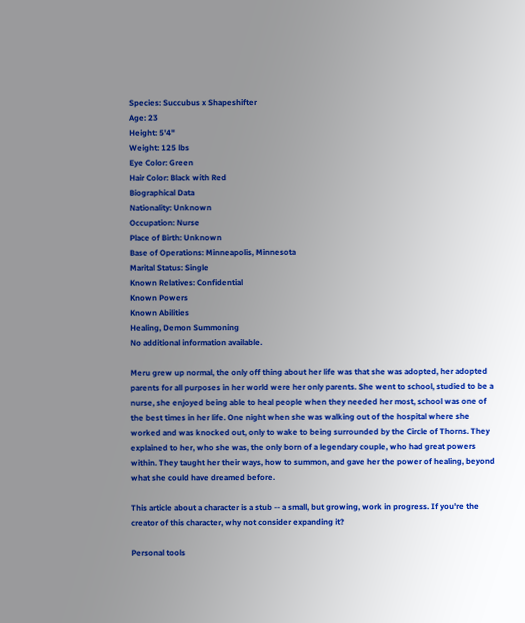Species: Succubus x Shapeshifter
Age: 23
Height: 5'4"
Weight: 125 lbs
Eye Color: Green
Hair Color: Black with Red
Biographical Data
Nationality: Unknown
Occupation: Nurse
Place of Birth: Unknown
Base of Operations: Minneapolis, Minnesota
Marital Status: Single
Known Relatives: Confidential
Known Powers
Known Abilities
Healing, Demon Summoning
No additional information available.

Meru grew up normal, the only off thing about her life was that she was adopted, her adopted parents for all purposes in her world were her only parents. She went to school, studied to be a nurse, she enjoyed being able to heal people when they needed her most, school was one of the best times in her life. One night when she was walking out of the hospital where she worked and was knocked out, only to wake to being surrounded by the Circle of Thorns. They explained to her, who she was, the only born of a legendary couple, who had great powers within. They taught her their ways, how to summon, and gave her the power of healing, beyond what she could have dreamed before.

This article about a character is a stub -- a small, but growing, work in progress. If you're the creator of this character, why not consider expanding it?

Personal tools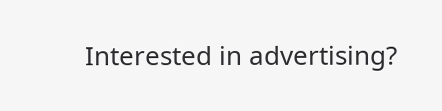Interested in advertising?